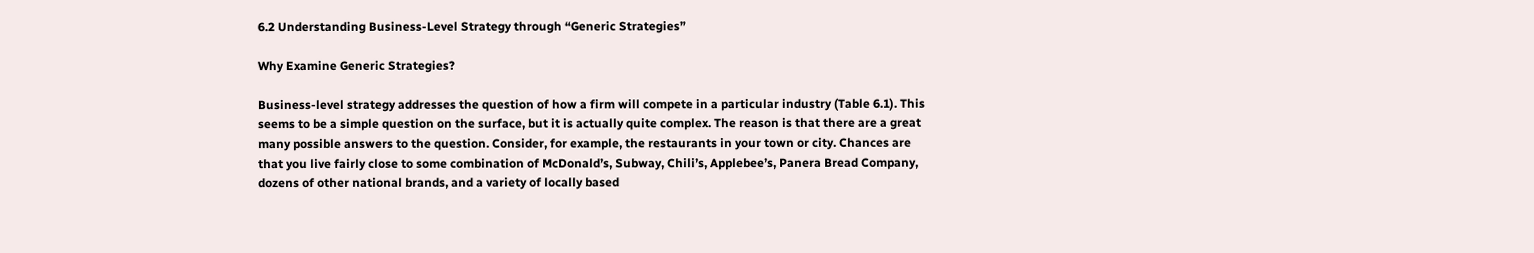6.2 Understanding Business-Level Strategy through “Generic Strategies”

Why Examine Generic Strategies?

Business-level strategy addresses the question of how a firm will compete in a particular industry (Table 6.1). This seems to be a simple question on the surface, but it is actually quite complex. The reason is that there are a great many possible answers to the question. Consider, for example, the restaurants in your town or city. Chances are that you live fairly close to some combination of McDonald’s, Subway, Chili’s, Applebee’s, Panera Bread Company, dozens of other national brands, and a variety of locally based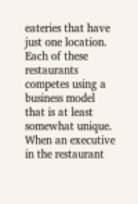eateries that have just one location. Each of these restaurants competes using a business model that is at least somewhat unique. When an executive in the restaurant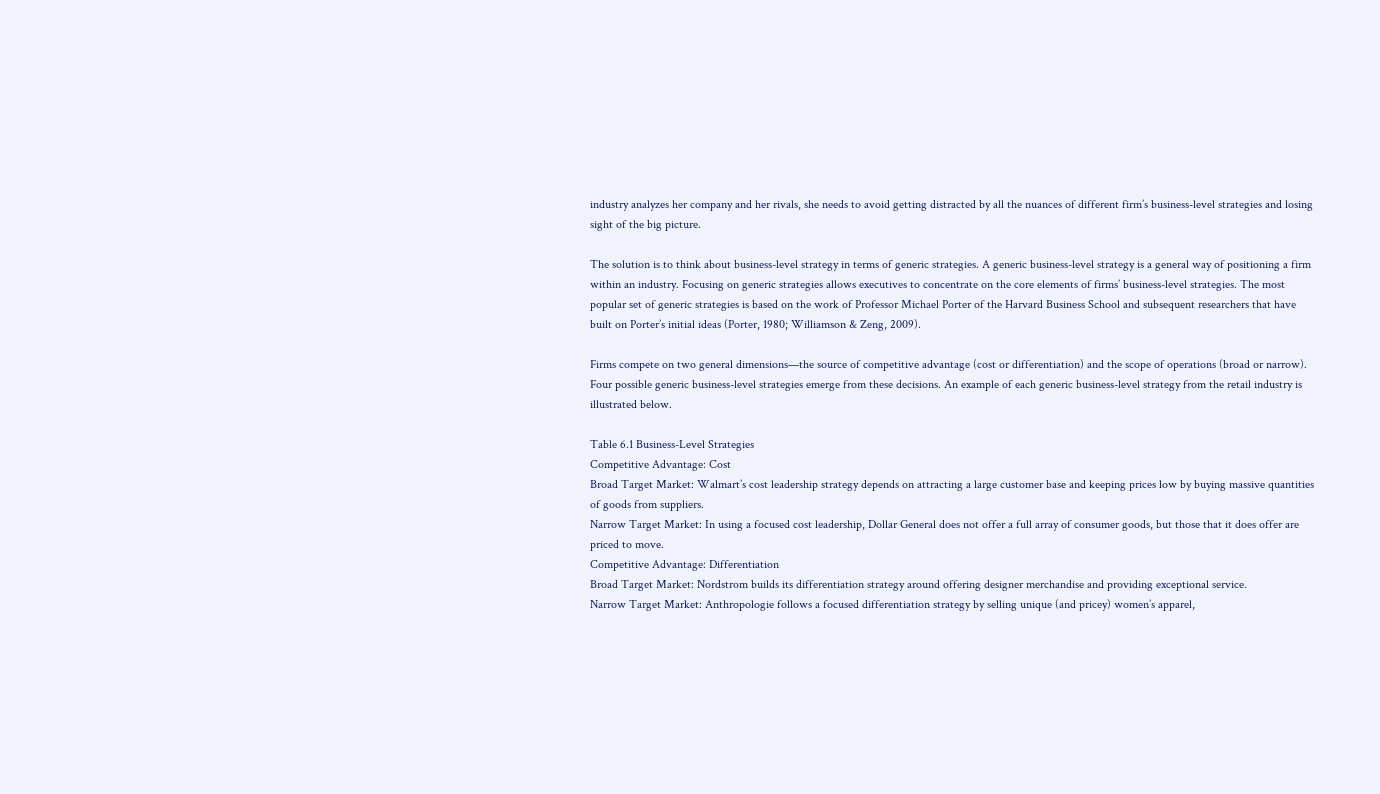industry analyzes her company and her rivals, she needs to avoid getting distracted by all the nuances of different firm’s business-level strategies and losing sight of the big picture.

The solution is to think about business-level strategy in terms of generic strategies. A generic business-level strategy is a general way of positioning a firm within an industry. Focusing on generic strategies allows executives to concentrate on the core elements of firms’ business-level strategies. The most popular set of generic strategies is based on the work of Professor Michael Porter of the Harvard Business School and subsequent researchers that have built on Porter’s initial ideas (Porter, 1980; Williamson & Zeng, 2009).

Firms compete on two general dimensions—the source of competitive advantage (cost or differentiation) and the scope of operations (broad or narrow). Four possible generic business-level strategies emerge from these decisions. An example of each generic business-level strategy from the retail industry is illustrated below.

Table 6.1 Business-Level Strategies
Competitive Advantage: Cost
Broad Target Market: Walmart’s cost leadership strategy depends on attracting a large customer base and keeping prices low by buying massive quantities of goods from suppliers.
Narrow Target Market: In using a focused cost leadership, Dollar General does not offer a full array of consumer goods, but those that it does offer are priced to move.
Competitive Advantage: Differentiation
Broad Target Market: Nordstrom builds its differentiation strategy around offering designer merchandise and providing exceptional service.
Narrow Target Market: Anthropologie follows a focused differentiation strategy by selling unique (and pricey) women’s apparel,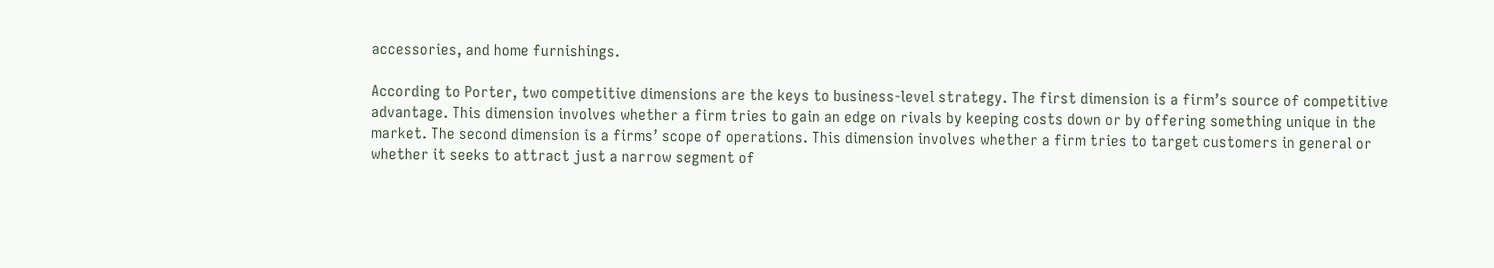accessories, and home furnishings.

According to Porter, two competitive dimensions are the keys to business-level strategy. The first dimension is a firm’s source of competitive advantage. This dimension involves whether a firm tries to gain an edge on rivals by keeping costs down or by offering something unique in the market. The second dimension is a firms’ scope of operations. This dimension involves whether a firm tries to target customers in general or whether it seeks to attract just a narrow segment of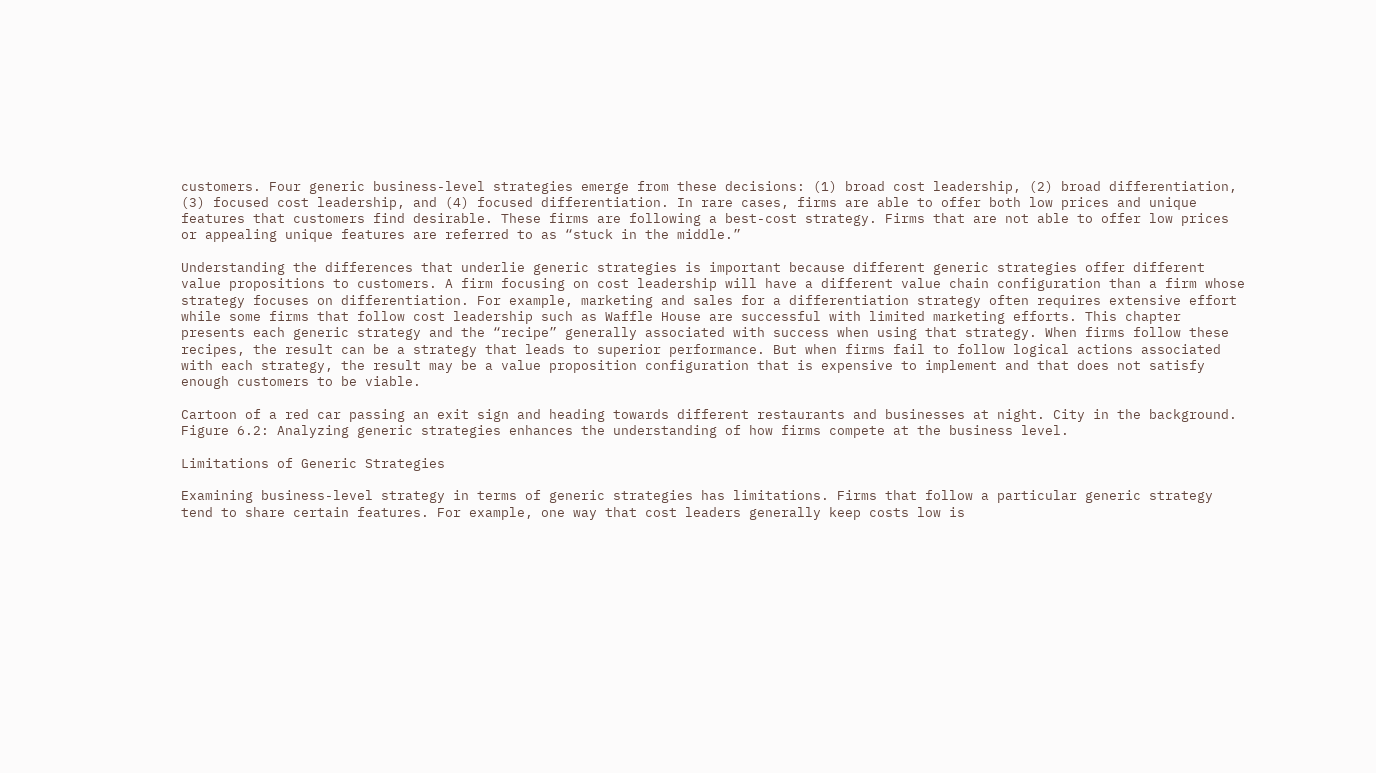customers. Four generic business-level strategies emerge from these decisions: (1) broad cost leadership, (2) broad differentiation, (3) focused cost leadership, and (4) focused differentiation. In rare cases, firms are able to offer both low prices and unique features that customers find desirable. These firms are following a best-cost strategy. Firms that are not able to offer low prices or appealing unique features are referred to as “stuck in the middle.”

Understanding the differences that underlie generic strategies is important because different generic strategies offer different value propositions to customers. A firm focusing on cost leadership will have a different value chain configuration than a firm whose strategy focuses on differentiation. For example, marketing and sales for a differentiation strategy often requires extensive effort while some firms that follow cost leadership such as Waffle House are successful with limited marketing efforts. This chapter presents each generic strategy and the “recipe” generally associated with success when using that strategy. When firms follow these recipes, the result can be a strategy that leads to superior performance. But when firms fail to follow logical actions associated with each strategy, the result may be a value proposition configuration that is expensive to implement and that does not satisfy enough customers to be viable.

Cartoon of a red car passing an exit sign and heading towards different restaurants and businesses at night. City in the background.
Figure 6.2: Analyzing generic strategies enhances the understanding of how firms compete at the business level.

Limitations of Generic Strategies

Examining business-level strategy in terms of generic strategies has limitations. Firms that follow a particular generic strategy tend to share certain features. For example, one way that cost leaders generally keep costs low is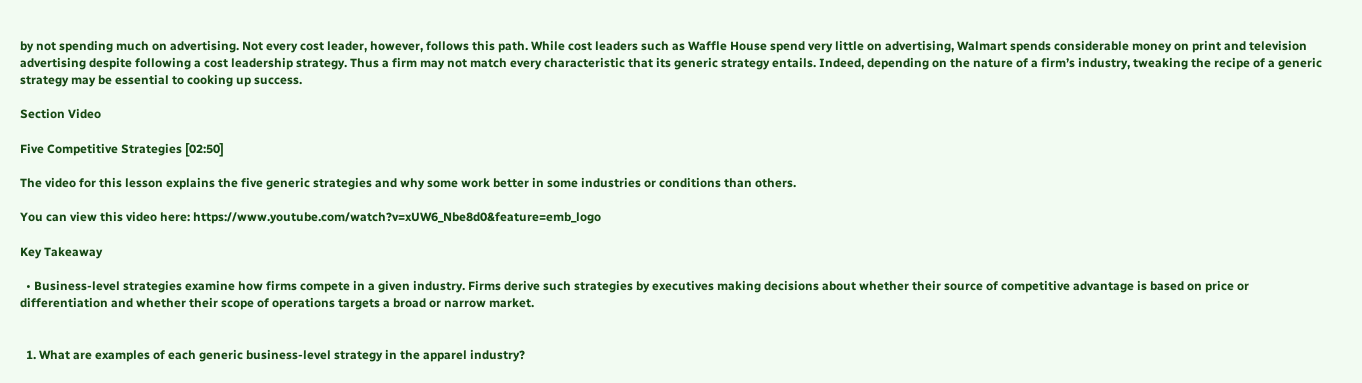by not spending much on advertising. Not every cost leader, however, follows this path. While cost leaders such as Waffle House spend very little on advertising, Walmart spends considerable money on print and television advertising despite following a cost leadership strategy. Thus a firm may not match every characteristic that its generic strategy entails. Indeed, depending on the nature of a firm’s industry, tweaking the recipe of a generic strategy may be essential to cooking up success.

Section Video

Five Competitive Strategies [02:50]

The video for this lesson explains the five generic strategies and why some work better in some industries or conditions than others.

You can view this video here: https://www.youtube.com/watch?v=xUW6_Nbe8d0&feature=emb_logo

Key Takeaway

  • Business-level strategies examine how firms compete in a given industry. Firms derive such strategies by executives making decisions about whether their source of competitive advantage is based on price or differentiation and whether their scope of operations targets a broad or narrow market.


  1. What are examples of each generic business-level strategy in the apparel industry?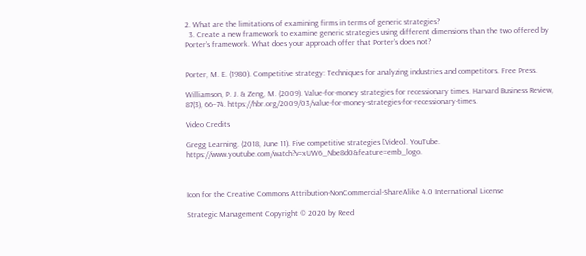2. What are the limitations of examining firms in terms of generic strategies?
  3. Create a new framework to examine generic strategies using different dimensions than the two offered by Porter’s framework. What does your approach offer that Porter’s does not?


Porter, M. E. (1980). Competitive strategy: Techniques for analyzing industries and competitors. Free Press.

Williamson, P. J. & Zeng, M. (2009). Value-for-money strategies for recessionary times. Harvard Business Review, 87(3), 66–74. https://hbr.org/2009/03/value-for-money-strategies-for-recessionary-times.

Video Credits

Gregg Learning. (2018, June 11). Five competitive strategies [Video]. YouTube. https://www.youtube.com/watch?v=xUW6_Nbe8d0&feature=emb_logo.



Icon for the Creative Commons Attribution-NonCommercial-ShareAlike 4.0 International License

Strategic Management Copyright © 2020 by Reed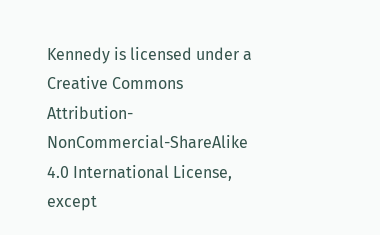Kennedy is licensed under a Creative Commons Attribution-NonCommercial-ShareAlike 4.0 International License, except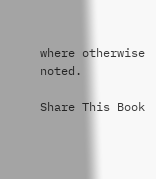where otherwise noted.

Share This Book